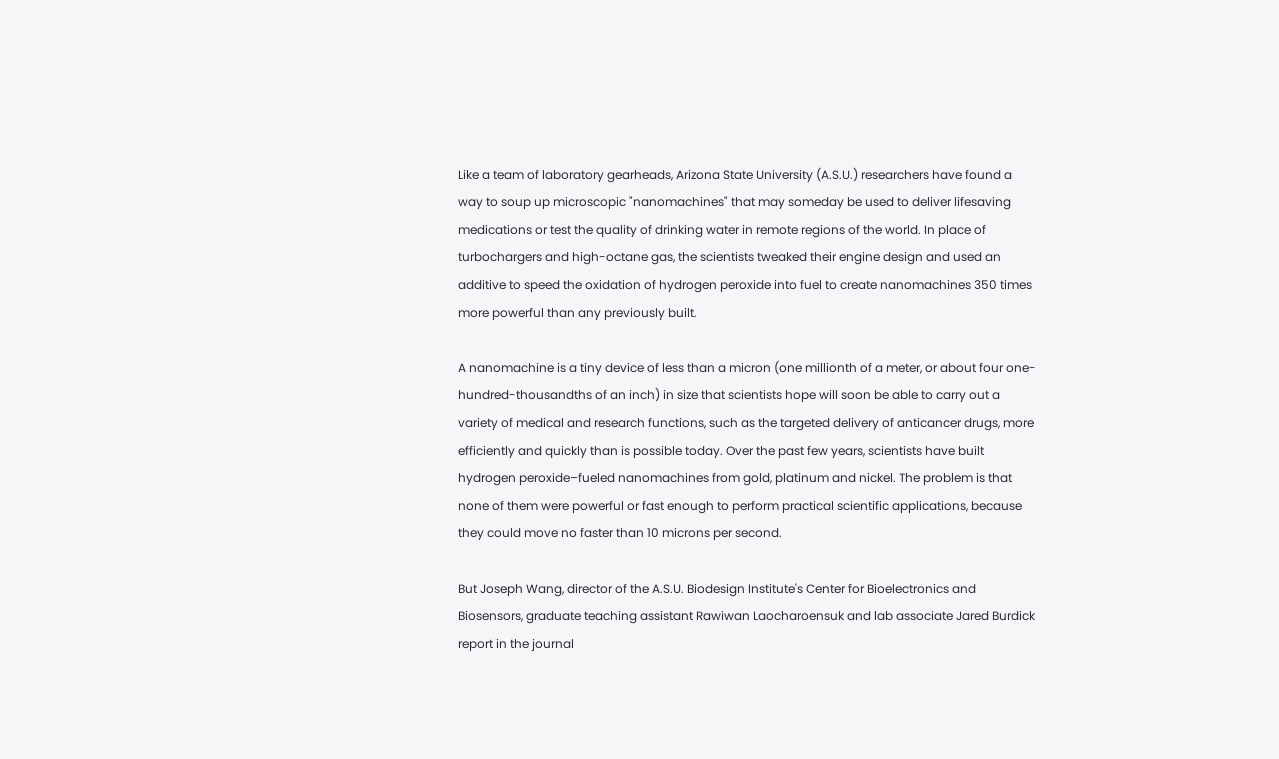Like a team of laboratory gearheads, Arizona State University (A.S.U.) researchers have found a way to soup up microscopic "nanomachines" that may someday be used to deliver lifesaving medications or test the quality of drinking water in remote regions of the world. In place of turbochargers and high-octane gas, the scientists tweaked their engine design and used an additive to speed the oxidation of hydrogen peroxide into fuel to create nanomachines 350 times more powerful than any previously built.

A nanomachine is a tiny device of less than a micron (one millionth of a meter, or about four one-hundred-thousandths of an inch) in size that scientists hope will soon be able to carry out a variety of medical and research functions, such as the targeted delivery of anticancer drugs, more efficiently and quickly than is possible today. Over the past few years, scientists have built hydrogen peroxide–fueled nanomachines from gold, platinum and nickel. The problem is that none of them were powerful or fast enough to perform practical scientific applications, because they could move no faster than 10 microns per second.

But Joseph Wang, director of the A.S.U. Biodesign Institute's Center for Bioelectronics and Biosensors, graduate teaching assistant Rawiwan Laocharoensuk and lab associate Jared Burdick report in the journal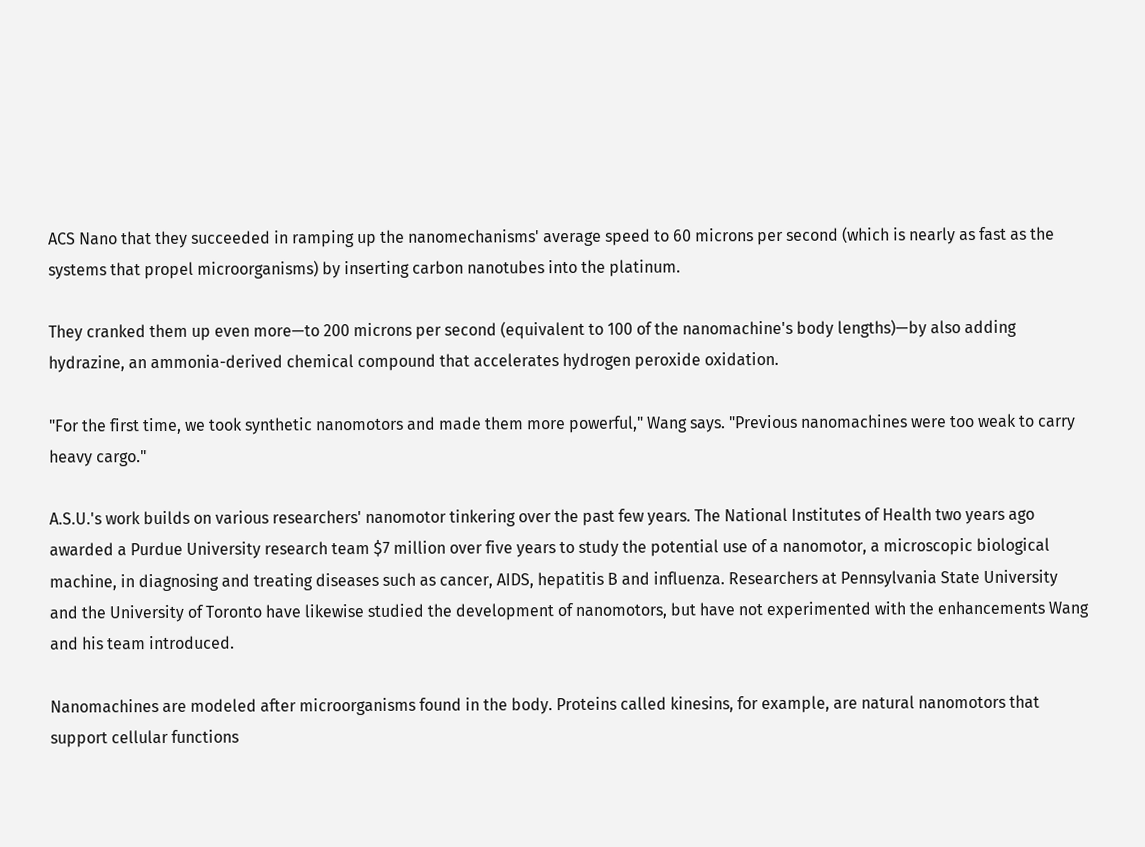ACS Nano that they succeeded in ramping up the nanomechanisms' average speed to 60 microns per second (which is nearly as fast as the systems that propel microorganisms) by inserting carbon nanotubes into the platinum.

They cranked them up even more—to 200 microns per second (equivalent to 100 of the nanomachine's body lengths)—by also adding hydrazine, an ammonia-derived chemical compound that accelerates hydrogen peroxide oxidation.

"For the first time, we took synthetic nanomotors and made them more powerful," Wang says. "Previous nanomachines were too weak to carry heavy cargo."

A.S.U.'s work builds on various researchers' nanomotor tinkering over the past few years. The National Institutes of Health two years ago awarded a Purdue University research team $7 million over five years to study the potential use of a nanomotor, a microscopic biological machine, in diagnosing and treating diseases such as cancer, AIDS, hepatitis B and influenza. Researchers at Pennsylvania State University and the University of Toronto have likewise studied the development of nanomotors, but have not experimented with the enhancements Wang and his team introduced.

Nanomachines are modeled after microorganisms found in the body. Proteins called kinesins, for example, are natural nanomotors that support cellular functions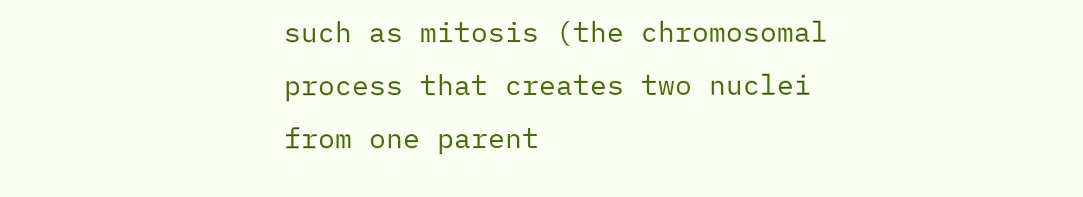such as mitosis (the chromosomal process that creates two nuclei from one parent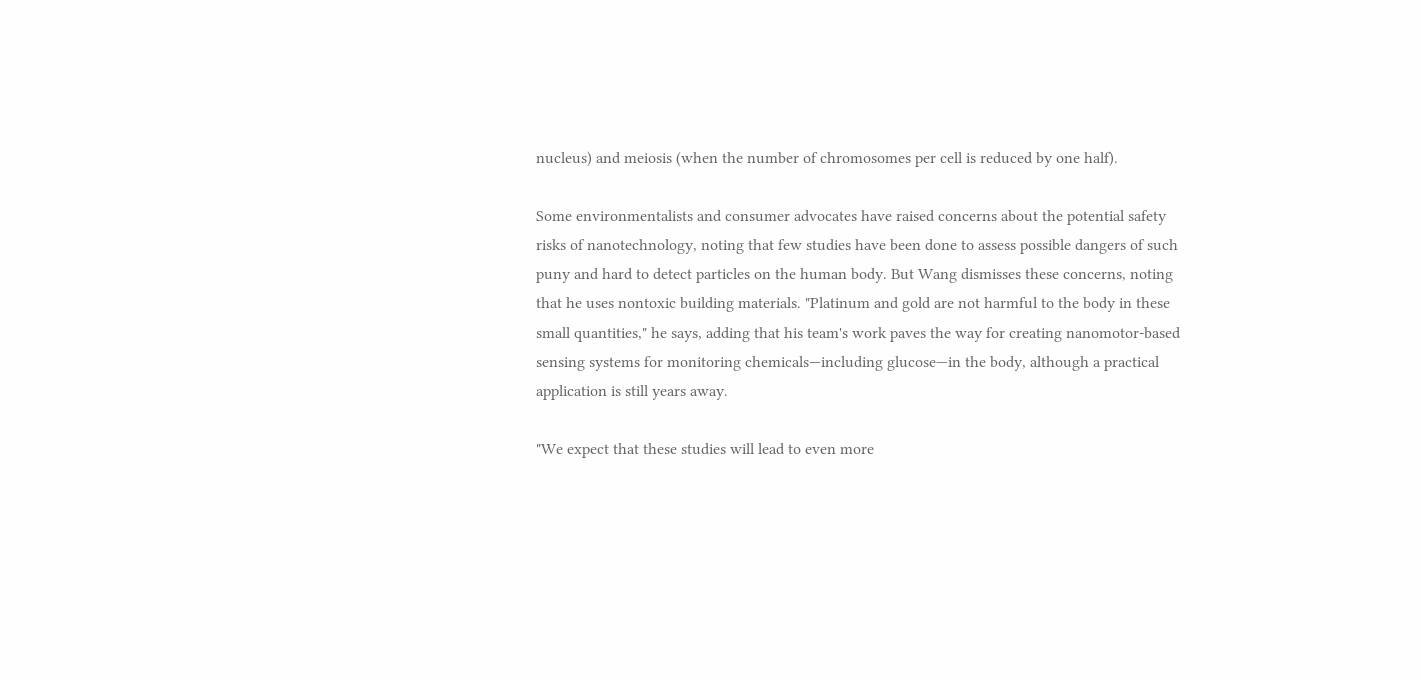nucleus) and meiosis (when the number of chromosomes per cell is reduced by one half).

Some environmentalists and consumer advocates have raised concerns about the potential safety risks of nanotechnology, noting that few studies have been done to assess possible dangers of such puny and hard to detect particles on the human body. But Wang dismisses these concerns, noting that he uses nontoxic building materials. "Platinum and gold are not harmful to the body in these small quantities," he says, adding that his team's work paves the way for creating nanomotor-based sensing systems for monitoring chemicals—including glucose—in the body, although a practical application is still years away.

"We expect that these studies will lead to even more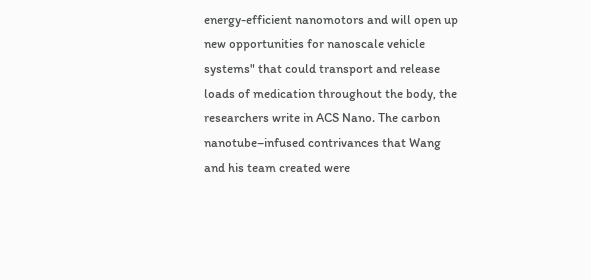energy-efficient nanomotors and will open up new opportunities for nanoscale vehicle systems" that could transport and release loads of medication throughout the body, the researchers write in ACS Nano. The carbon nanotube–infused contrivances that Wang and his team created were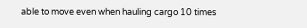able to move even when hauling cargo 10 times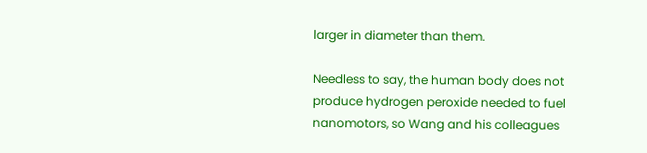larger in diameter than them.

Needless to say, the human body does not produce hydrogen peroxide needed to fuel nanomotors, so Wang and his colleagues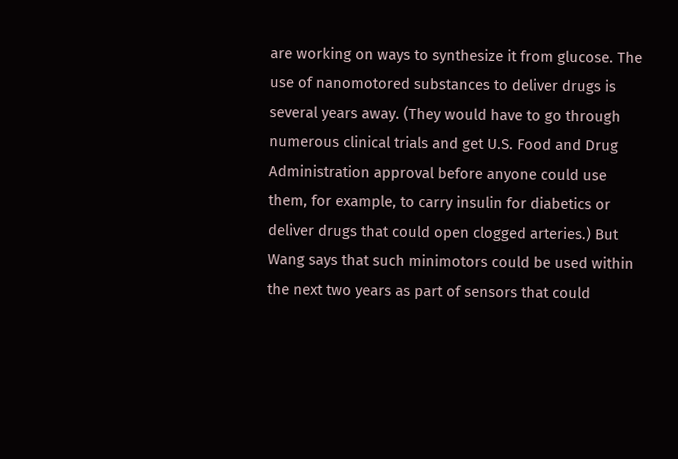are working on ways to synthesize it from glucose. The use of nanomotored substances to deliver drugs is several years away. (They would have to go through numerous clinical trials and get U.S. Food and Drug Administration approval before anyone could use them, for example, to carry insulin for diabetics or deliver drugs that could open clogged arteries.) But Wang says that such minimotors could be used within the next two years as part of sensors that could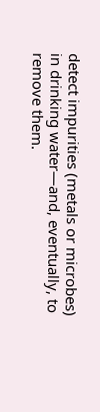detect impurities (metals or microbes) in drinking water—and, eventually, to remove them.